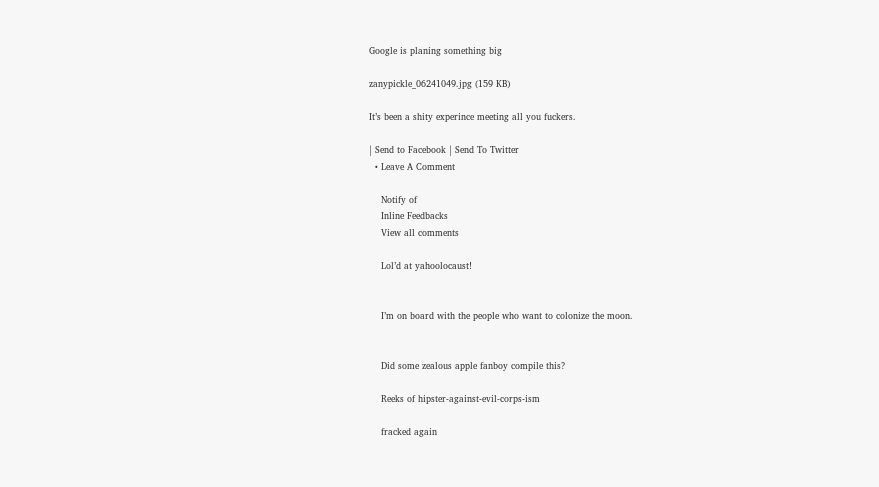Google is planing something big

zanypickle_06241049.jpg (159 KB)

It’s been a shity experince meeting all you fuckers.

| Send to Facebook | Send To Twitter
  • Leave A Comment

    Notify of
    Inline Feedbacks
    View all comments

    Lol’d at yahoolocaust!


    I’m on board with the people who want to colonize the moon.


    Did some zealous apple fanboy compile this?

    Reeks of hipster-against-evil-corps-ism

    fracked again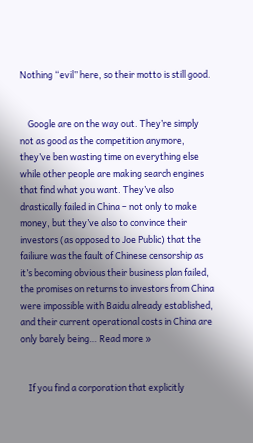Nothing “evil” here, so their motto is still good.


    Google are on the way out. They’re simply not as good as the competition anymore, they’ve ben wasting time on everything else while other people are making search engines that find what you want. They’ve also drastically failed in China – not only to make money, but they’ve also to convince their investors (as opposed to Joe Public) that the failiure was the fault of Chinese censorship as it’s becoming obvious their business plan failed, the promises on returns to investors from China were impossible with Baidu already established, and their current operational costs in China are only barely being… Read more »


    If you find a corporation that explicitly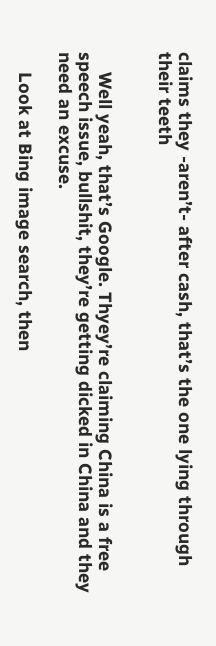claims they -aren’t- after cash, that’s the one lying through their teeth


    Well yeah, that’s Google. Thyey’re claiming China is a free speech issue, bullshit, they’re getting dicked in China and they need an excuse.

    Look at Bing image search, then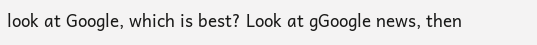look at Google, which is best? Look at gGoogle news, then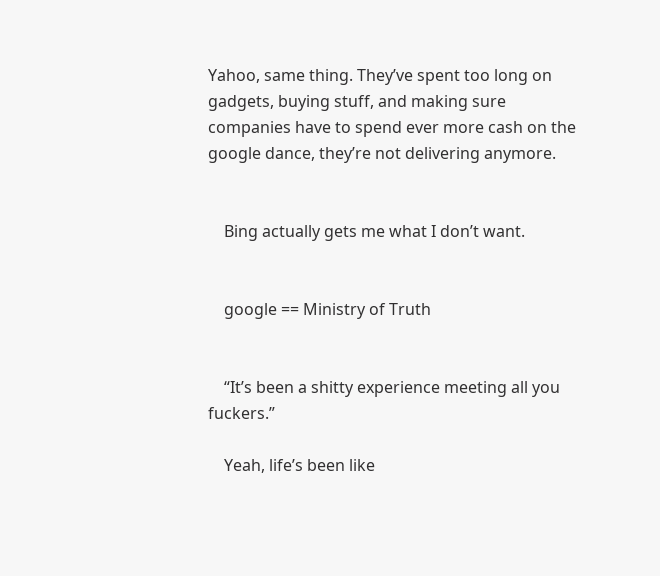Yahoo, same thing. They’ve spent too long on gadgets, buying stuff, and making sure companies have to spend ever more cash on the google dance, they’re not delivering anymore.


    Bing actually gets me what I don’t want.


    google == Ministry of Truth


    “It’s been a shitty experience meeting all you fuckers.”

    Yeah, life’s been like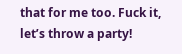that for me too. Fuck it, let’s throw a party!